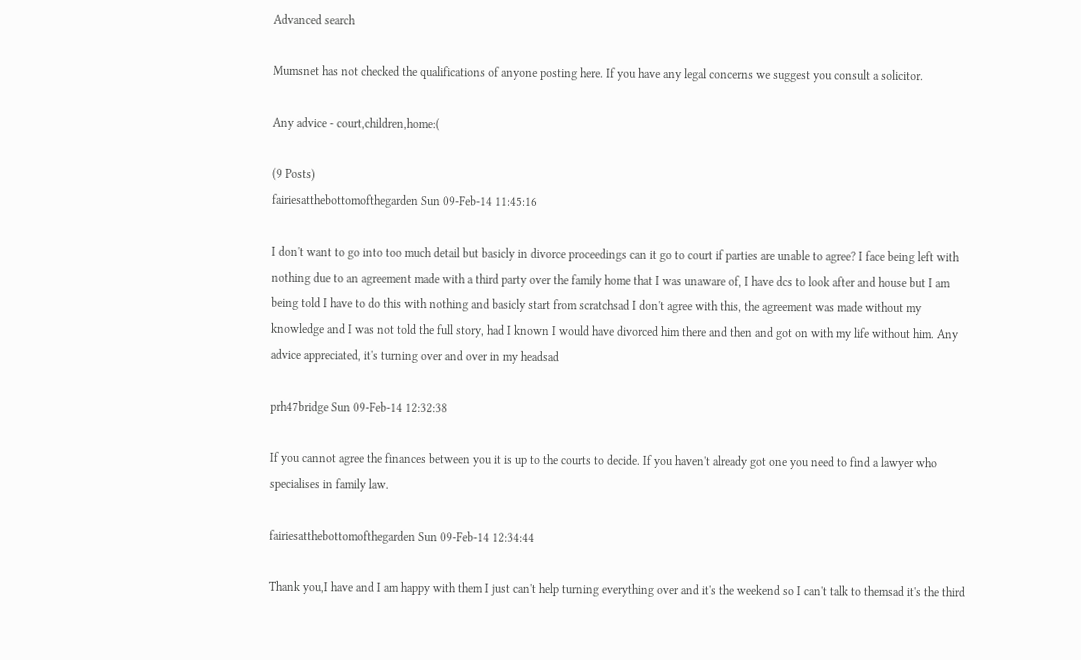Advanced search

Mumsnet has not checked the qualifications of anyone posting here. If you have any legal concerns we suggest you consult a solicitor.

Any advice - court,children,home:(

(9 Posts)
fairiesatthebottomofthegarden Sun 09-Feb-14 11:45:16

I don't want to go into too much detail but basicly in divorce proceedings can it go to court if parties are unable to agree? I face being left with nothing due to an agreement made with a third party over the family home that I was unaware of, I have dcs to look after and house but I am being told I have to do this with nothing and basicly start from scratchsad I don't agree with this, the agreement was made without my knowledge and I was not told the full story, had I known I would have divorced him there and then and got on with my life without him. Any advice appreciated, it's turning over and over in my headsad

prh47bridge Sun 09-Feb-14 12:32:38

If you cannot agree the finances between you it is up to the courts to decide. If you haven't already got one you need to find a lawyer who specialises in family law.

fairiesatthebottomofthegarden Sun 09-Feb-14 12:34:44

Thank you,I have and I am happy with them I just can't help turning everything over and it's the weekend so I can't talk to themsad it's the third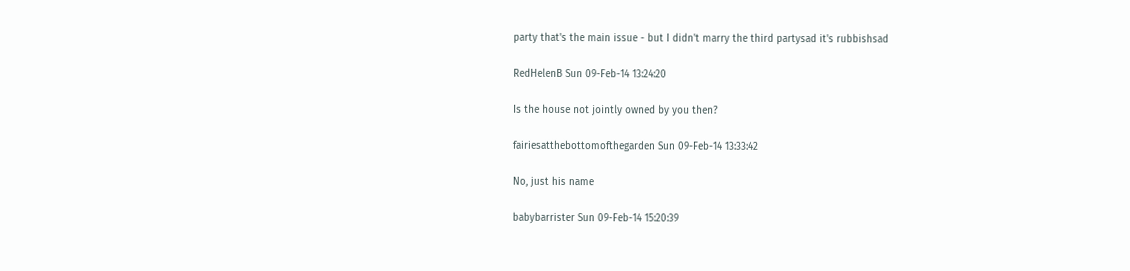party that's the main issue - but I didn't marry the third partysad it's rubbishsad

RedHelenB Sun 09-Feb-14 13:24:20

Is the house not jointly owned by you then?

fairiesatthebottomofthegarden Sun 09-Feb-14 13:33:42

No, just his name

babybarrister Sun 09-Feb-14 15:20:39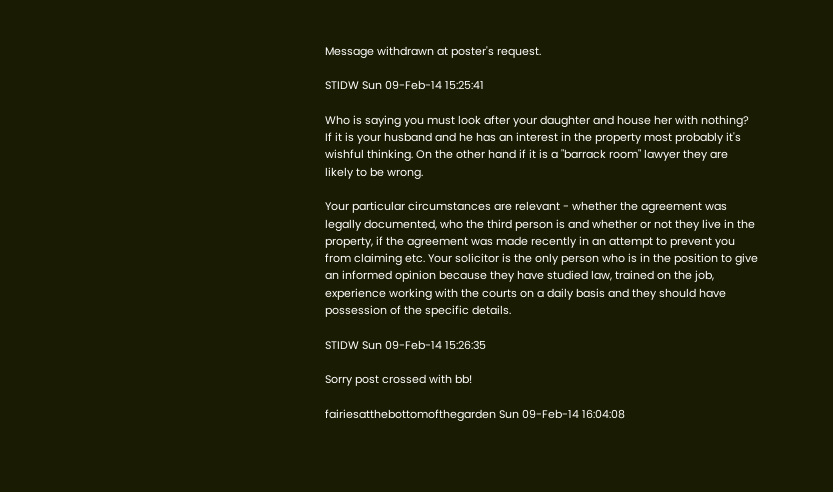Message withdrawn at poster's request.

STIDW Sun 09-Feb-14 15:25:41

Who is saying you must look after your daughter and house her with nothing? If it is your husband and he has an interest in the property most probably it's wishful thinking. On the other hand if it is a "barrack room" lawyer they are likely to be wrong.

Your particular circumstances are relevant - whether the agreement was legally documented, who the third person is and whether or not they live in the property, if the agreement was made recently in an attempt to prevent you from claiming etc. Your solicitor is the only person who is in the position to give an informed opinion because they have studied law, trained on the job, experience working with the courts on a daily basis and they should have possession of the specific details.

STIDW Sun 09-Feb-14 15:26:35

Sorry post crossed with bb!

fairiesatthebottomofthegarden Sun 09-Feb-14 16:04:08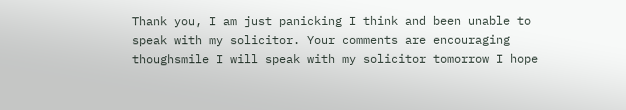Thank you, I am just panicking I think and been unable to speak with my solicitor. Your comments are encouraging thoughsmile I will speak with my solicitor tomorrow I hope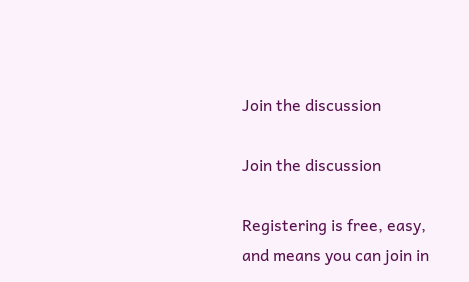Join the discussion

Join the discussion

Registering is free, easy, and means you can join in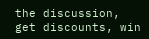the discussion, get discounts, win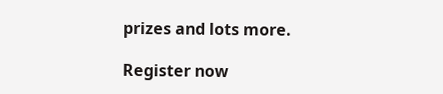prizes and lots more.

Register now